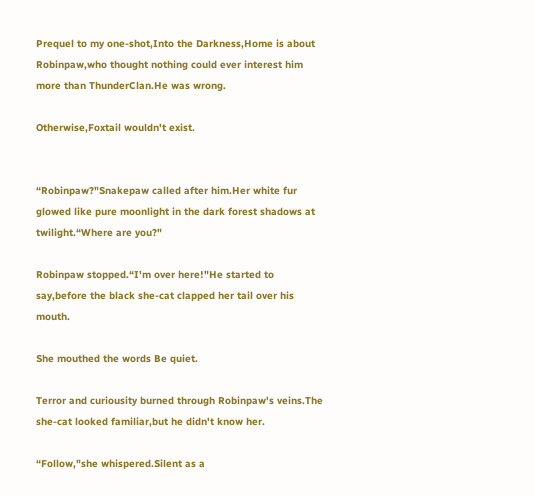Prequel to my one-shot,Into the Darkness,Home is about Robinpaw,who thought nothing could ever interest him more than ThunderClan.He was wrong.

Otherwise,Foxtail wouldn't exist.


“Robinpaw?"Snakepaw called after him.Her white fur glowed like pure moonlight in the dark forest shadows at twilight.“Where are you?"

Robinpaw stopped.“I'm over here!"He started to say,before the black she-cat clapped her tail over his mouth.

She mouthed the words Be quiet.

Terror and curiousity burned through Robinpaw's veins.The she-cat looked familiar,but he didn't know her.

“Follow,"she whispered.Silent as a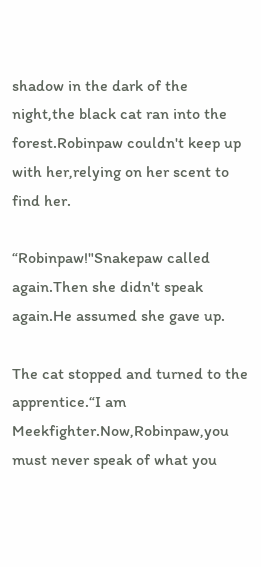shadow in the dark of the night,the black cat ran into the forest.Robinpaw couldn't keep up with her,relying on her scent to find her.

“Robinpaw!"Snakepaw called again.Then she didn't speak again.He assumed she gave up.

The cat stopped and turned to the apprentice.“I am Meekfighter.Now,Robinpaw,you must never speak of what you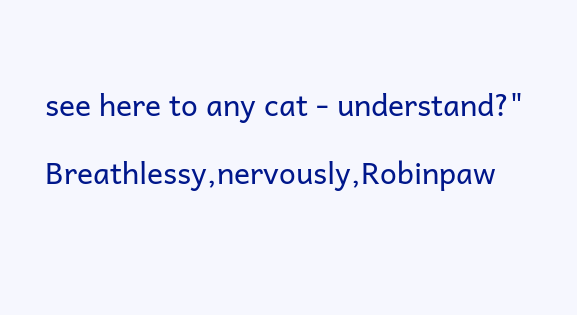see here to any cat - understand?"

Breathlessy,nervously,Robinpaw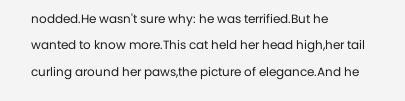nodded.He wasn't sure why: he was terrified.But he wanted to know more.This cat held her head high,her tail curling around her paws,the picture of elegance.And he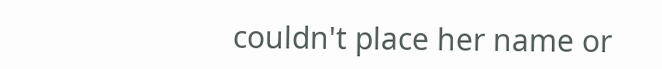couldn't place her name or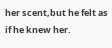her scent,but he felt as if he knew her.